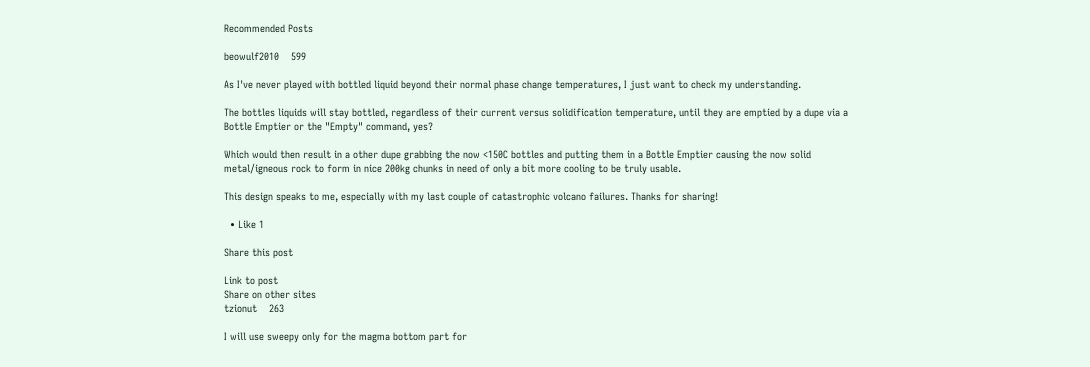Recommended Posts

beowulf2010    599

As I've never played with bottled liquid beyond their normal phase change temperatures, I just want to check my understanding.

The bottles liquids will stay bottled, regardless of their current versus solidification temperature, until they are emptied by a dupe via a Bottle Emptier or the "Empty" command, yes?

Which would then result in a other dupe grabbing the now <150C bottles and putting them in a Bottle Emptier causing the now solid metal/igneous rock to form in nice 200kg chunks in need of only a bit more cooling to be truly usable.

This design speaks to me, especially with my last couple of catastrophic volcano failures. Thanks for sharing!

  • Like 1

Share this post

Link to post
Share on other sites
tzionut    263

I will use sweepy only for the magma bottom part for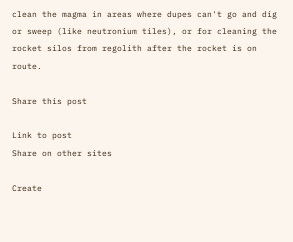clean the magma in areas where dupes can't go and dig or sweep (like neutronium tiles), or for cleaning the rocket silos from regolith after the rocket is on route.

Share this post

Link to post
Share on other sites

Create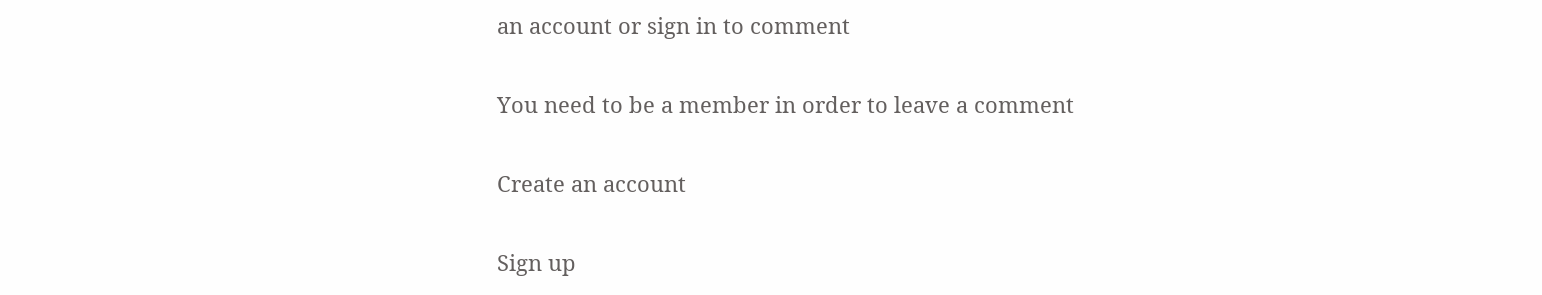an account or sign in to comment

You need to be a member in order to leave a comment

Create an account

Sign up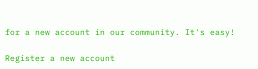for a new account in our community. It's easy!

Register a new account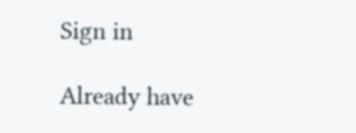Sign in

Already have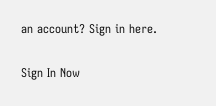an account? Sign in here.

Sign In Now